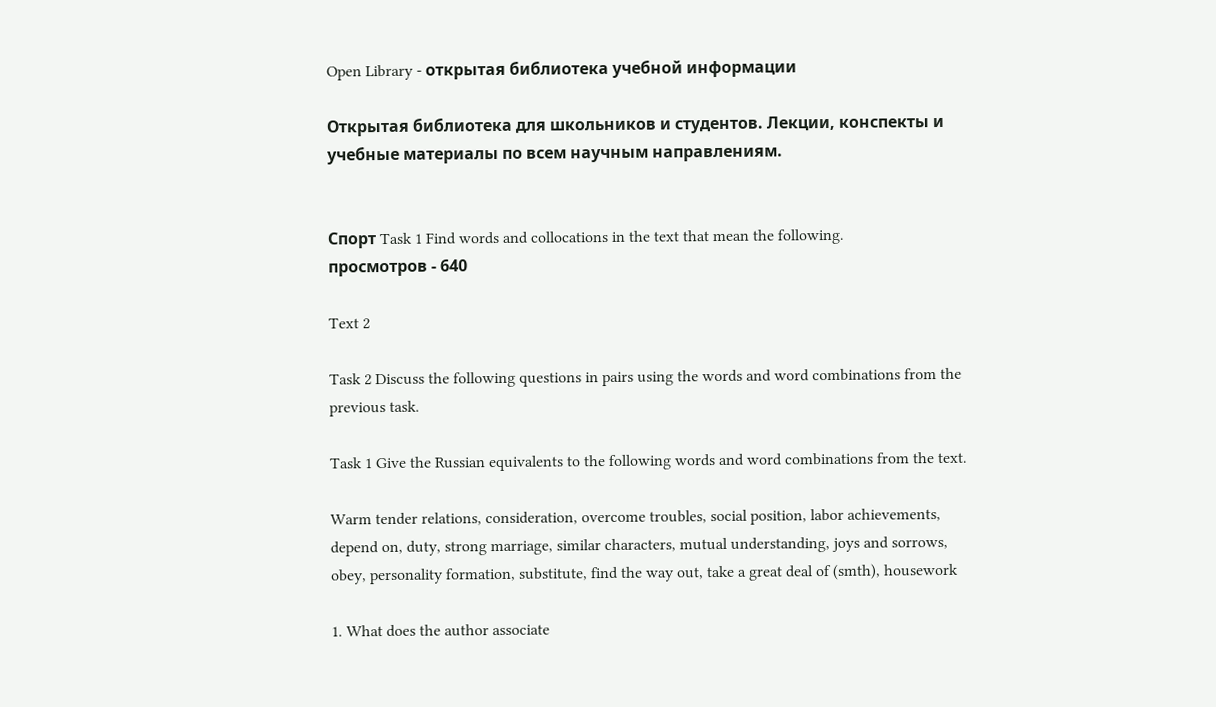Open Library - открытая библиотека учебной информации

Открытая библиотека для школьников и студентов. Лекции, конспекты и учебные материалы по всем научным направлениям.


Спорт Task 1 Find words and collocations in the text that mean the following.
просмотров - 640

Text 2

Task 2 Discuss the following questions in pairs using the words and word combinations from the previous task.

Task 1 Give the Russian equivalents to the following words and word combinations from the text.

Warm tender relations, consideration, overcome troubles, social position, labor achievements, depend on, duty, strong marriage, similar characters, mutual understanding, joys and sorrows, obey, personality formation, substitute, find the way out, take a great deal of (smth), housework

1. What does the author associate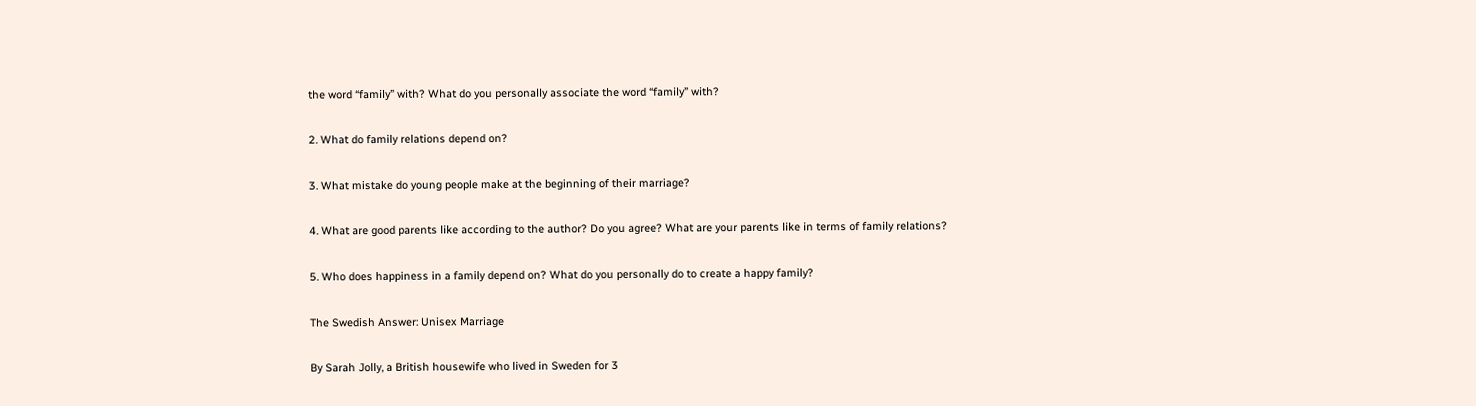the word “family” with? What do you personally associate the word “family” with?

2. What do family relations depend on?

3. What mistake do young people make at the beginning of their marriage?

4. What are good parents like according to the author? Do you agree? What are your parents like in terms of family relations?

5. Who does happiness in a family depend on? What do you personally do to create a happy family?

The Swedish Answer: Unisex Marriage

By Sarah Jolly, a British housewife who lived in Sweden for 3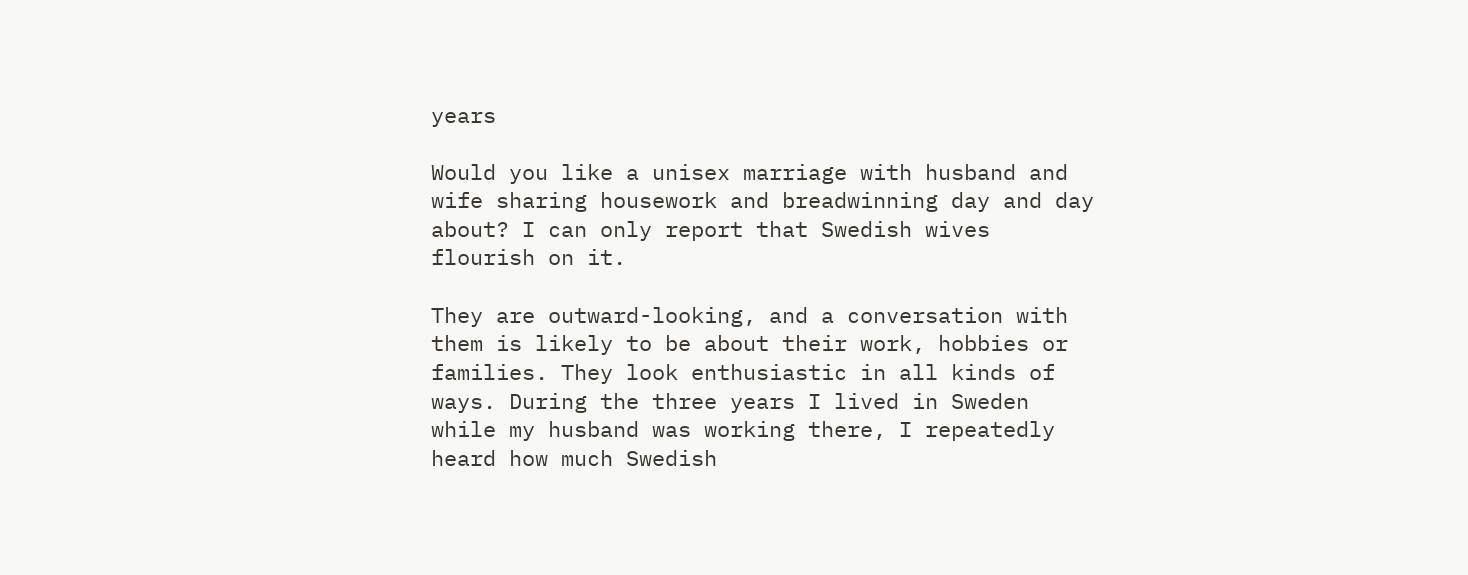years

Would you like a unisex marriage with husband and wife sharing housework and breadwinning day and day about? I can only report that Swedish wives flourish on it.

They are outward-looking, and a conversation with them is likely to be about their work, hobbies or families. They look enthusiastic in all kinds of ways. During the three years I lived in Sweden while my husband was working there, I repeatedly heard how much Swedish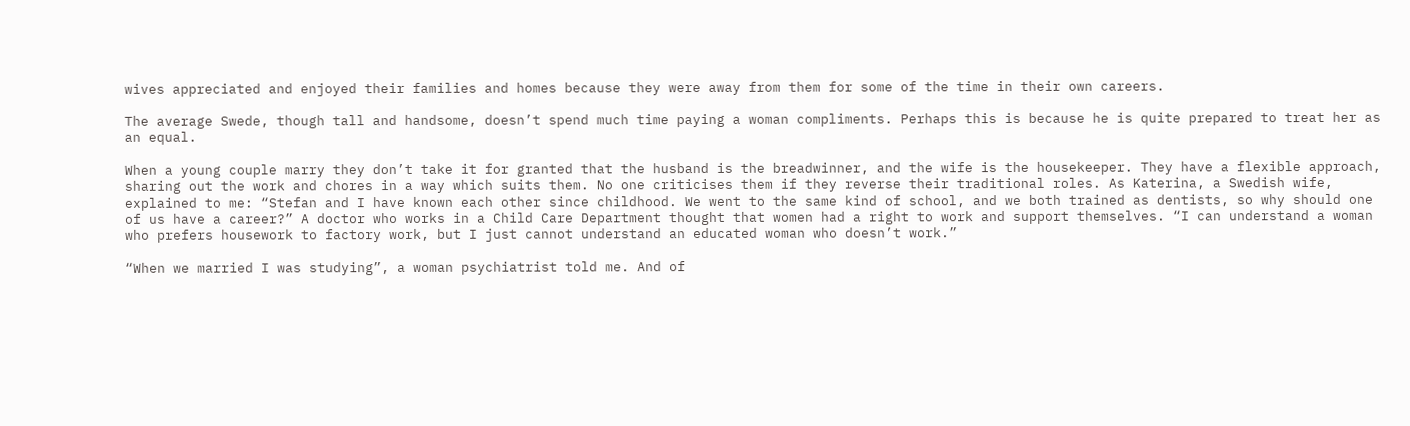wives appreciated and enjoyed their families and homes because they were away from them for some of the time in their own careers.

The average Swede, though tall and handsome, doesn’t spend much time paying a woman compliments. Perhaps this is because he is quite prepared to treat her as an equal.

When a young couple marry they don’t take it for granted that the husband is the breadwinner, and the wife is the housekeeper. They have a flexible approach, sharing out the work and chores in a way which suits them. No one criticises them if they reverse their traditional roles. As Katerina, a Swedish wife, explained to me: “Stefan and I have known each other since childhood. We went to the same kind of school, and we both trained as dentists, so why should one of us have a career?” A doctor who works in a Child Care Department thought that women had a right to work and support themselves. “I can understand a woman who prefers housework to factory work, but I just cannot understand an educated woman who doesn’t work.”

“When we married I was studying”, a woman psychiatrist told me. And of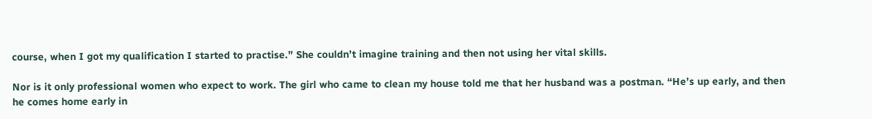course, when I got my qualification I started to practise.” She couldn’t imagine training and then not using her vital skills.

Nor is it only professional women who expect to work. The girl who came to clean my house told me that her husband was a postman. “He’s up early, and then he comes home early in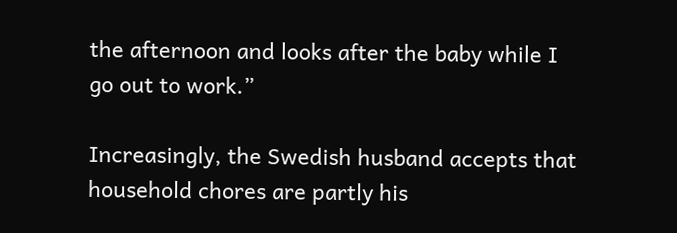the afternoon and looks after the baby while I go out to work.”

Increasingly, the Swedish husband accepts that household chores are partly his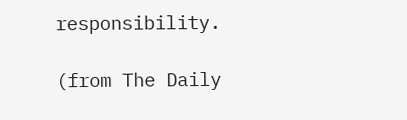responsibility.

(from The Daily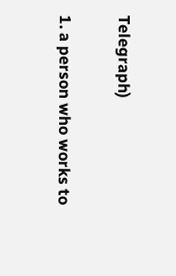Telegraph)

1. a person who works to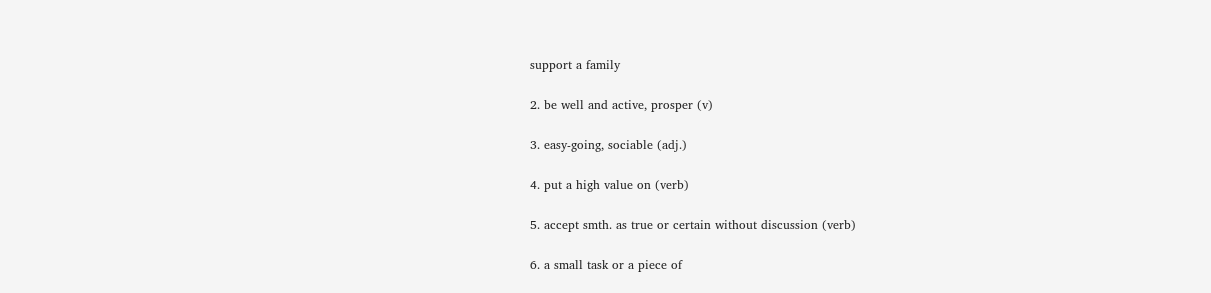support a family

2. be well and active, prosper (v)

3. easy-going, sociable (adj.)

4. put a high value on (verb)

5. accept smth. as true or certain without discussion (verb)

6. a small task or a piece of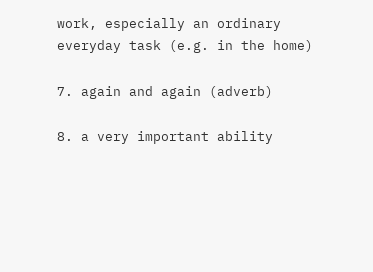work, especially an ordinary everyday task (e.g. in the home)

7. again and again (adverb)

8. a very important ability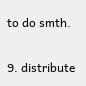to do smth.

9. distribute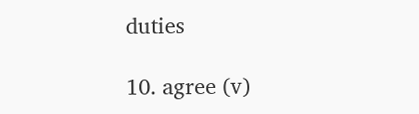duties

10. agree (v)